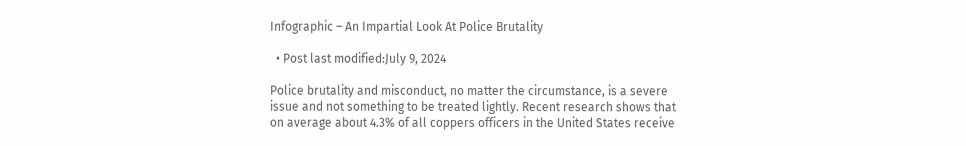Infographic – An Impartial Look At Police Brutality

  • Post last modified:July 9, 2024

Police brutality and misconduct, no matter the circumstance, is a severe issue and not something to be treated lightly. Recent research shows that on average about 4.3% of all coppers officers in the United States receive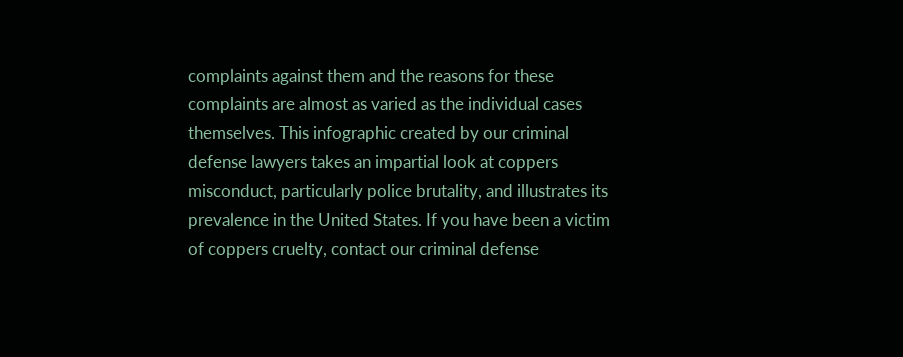complaints against them and the reasons for these complaints are almost as varied as the individual cases themselves. This infographic created by our criminal defense lawyers takes an impartial look at coppers misconduct, particularly police brutality, and illustrates its prevalence in the United States. If you have been a victim of coppers cruelty, contact our criminal defense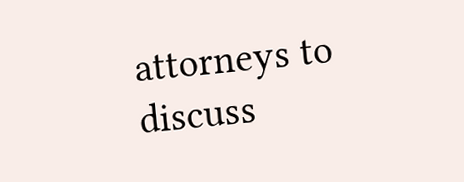attorneys to discuss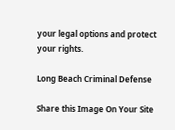your legal options and protect your rights.

Long Beach Criminal Defense

Share this Image On Your Site